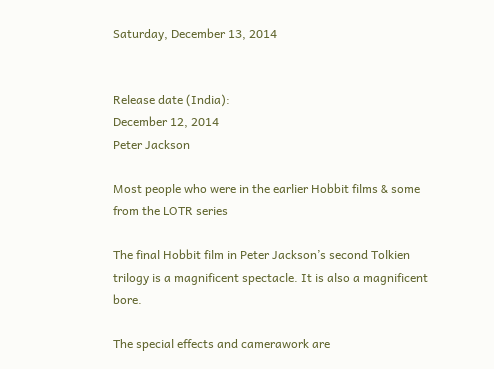Saturday, December 13, 2014


Release date (India):
December 12, 2014
Peter Jackson

Most people who were in the earlier Hobbit films & some from the LOTR series

The final Hobbit film in Peter Jackson’s second Tolkien trilogy is a magnificent spectacle. It is also a magnificent bore.

The special effects and camerawork are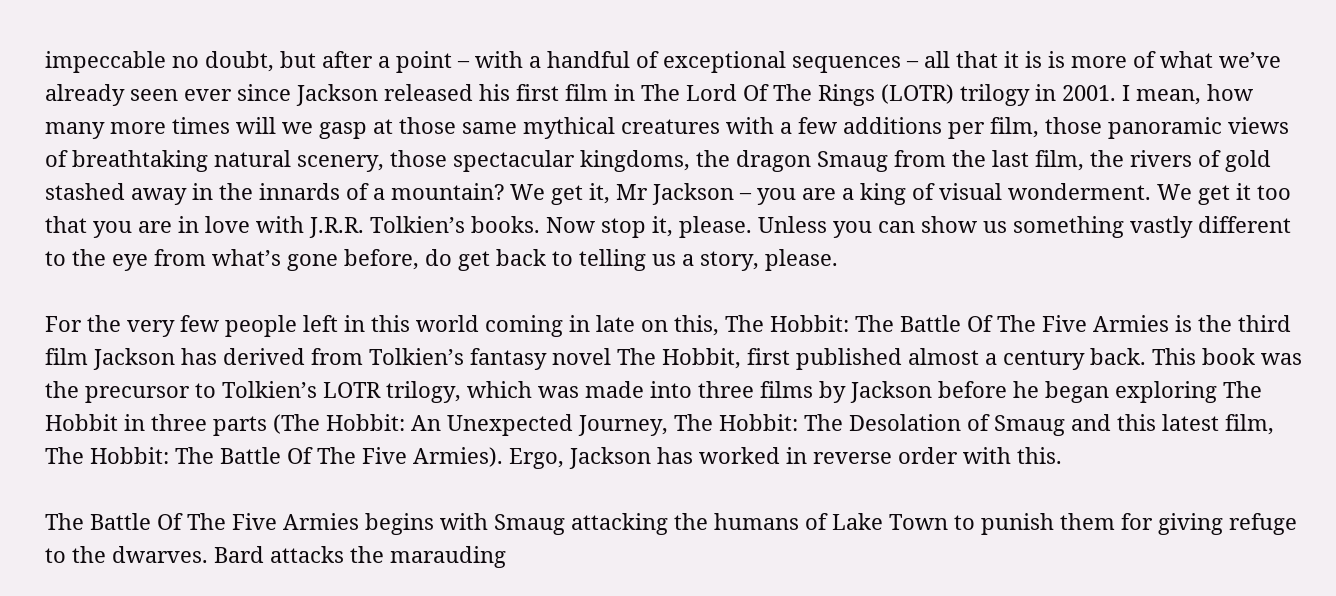impeccable no doubt, but after a point – with a handful of exceptional sequences – all that it is is more of what we’ve already seen ever since Jackson released his first film in The Lord Of The Rings (LOTR) trilogy in 2001. I mean, how many more times will we gasp at those same mythical creatures with a few additions per film, those panoramic views of breathtaking natural scenery, those spectacular kingdoms, the dragon Smaug from the last film, the rivers of gold stashed away in the innards of a mountain? We get it, Mr Jackson – you are a king of visual wonderment. We get it too that you are in love with J.R.R. Tolkien’s books. Now stop it, please. Unless you can show us something vastly different to the eye from what’s gone before, do get back to telling us a story, please.

For the very few people left in this world coming in late on this, The Hobbit: The Battle Of The Five Armies is the third film Jackson has derived from Tolkien’s fantasy novel The Hobbit, first published almost a century back. This book was the precursor to Tolkien’s LOTR trilogy, which was made into three films by Jackson before he began exploring The Hobbit in three parts (The Hobbit: An Unexpected Journey, The Hobbit: The Desolation of Smaug and this latest film, The Hobbit: The Battle Of The Five Armies). Ergo, Jackson has worked in reverse order with this.

The Battle Of The Five Armies begins with Smaug attacking the humans of Lake Town to punish them for giving refuge to the dwarves. Bard attacks the marauding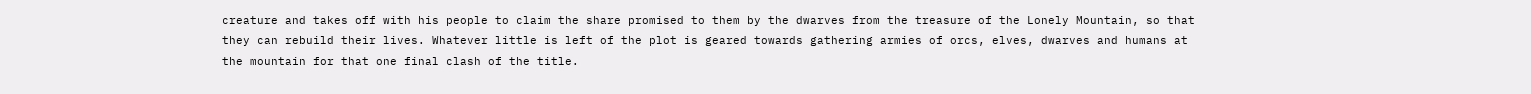creature and takes off with his people to claim the share promised to them by the dwarves from the treasure of the Lonely Mountain, so that they can rebuild their lives. Whatever little is left of the plot is geared towards gathering armies of orcs, elves, dwarves and humans at the mountain for that one final clash of the title.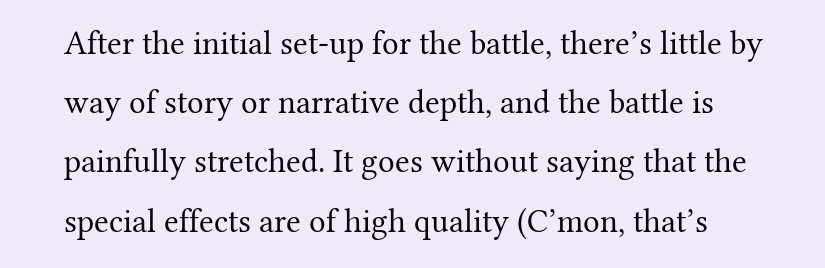After the initial set-up for the battle, there’s little by way of story or narrative depth, and the battle is painfully stretched. It goes without saying that the special effects are of high quality (C’mon, that’s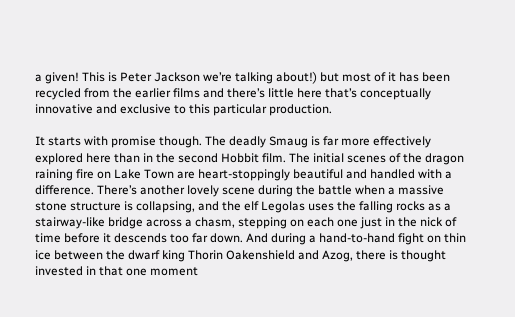a given! This is Peter Jackson we’re talking about!) but most of it has been recycled from the earlier films and there’s little here that’s conceptually innovative and exclusive to this particular production.

It starts with promise though. The deadly Smaug is far more effectively explored here than in the second Hobbit film. The initial scenes of the dragon raining fire on Lake Town are heart-stoppingly beautiful and handled with a difference. There’s another lovely scene during the battle when a massive stone structure is collapsing, and the elf Legolas uses the falling rocks as a stairway-like bridge across a chasm, stepping on each one just in the nick of time before it descends too far down. And during a hand-to-hand fight on thin ice between the dwarf king Thorin Oakenshield and Azog, there is thought invested in that one moment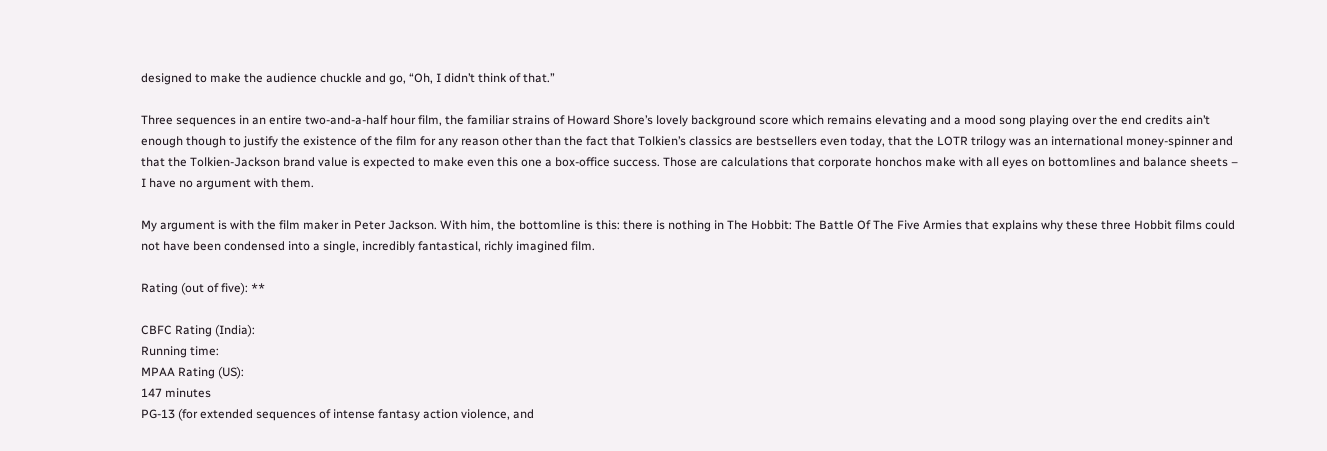designed to make the audience chuckle and go, “Oh, I didn’t think of that.”

Three sequences in an entire two-and-a-half hour film, the familiar strains of Howard Shore’s lovely background score which remains elevating and a mood song playing over the end credits ain’t enough though to justify the existence of the film for any reason other than the fact that Tolkien’s classics are bestsellers even today, that the LOTR trilogy was an international money-spinner and that the Tolkien-Jackson brand value is expected to make even this one a box-office success. Those are calculations that corporate honchos make with all eyes on bottomlines and balance sheets – I have no argument with them.

My argument is with the film maker in Peter Jackson. With him, the bottomline is this: there is nothing in The Hobbit: The Battle Of The Five Armies that explains why these three Hobbit films could not have been condensed into a single, incredibly fantastical, richly imagined film.

Rating (out of five): **

CBFC Rating (India):
Running time:
MPAA Rating (US):
147 minutes
PG-13 (for extended sequences of intense fantasy action violence, and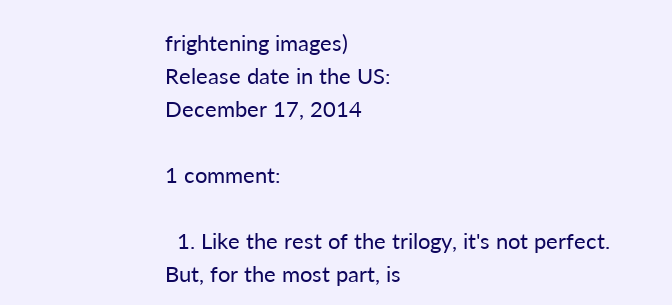frightening images)
Release date in the US:
December 17, 2014

1 comment:

  1. Like the rest of the trilogy, it's not perfect. But, for the most part, is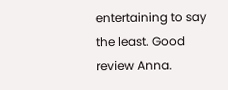entertaining to say the least. Good review Anna.